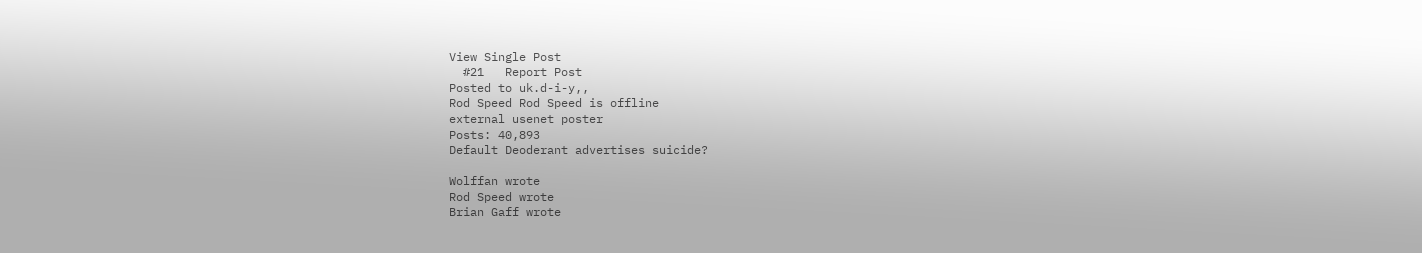View Single Post
  #21   Report Post
Posted to uk.d-i-y,,
Rod Speed Rod Speed is offline
external usenet poster
Posts: 40,893
Default Deoderant advertises suicide?

Wolffan wrote
Rod Speed wrote
Brian Gaff wrote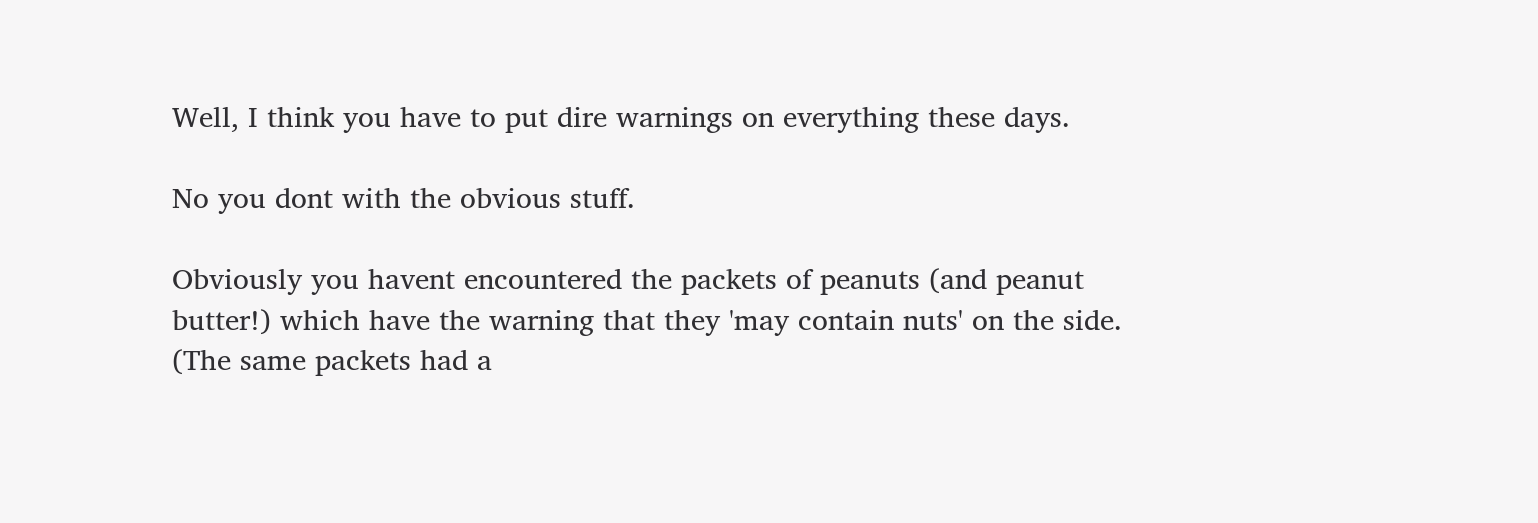Well, I think you have to put dire warnings on everything these days.

No you dont with the obvious stuff.

Obviously you havent encountered the packets of peanuts (and peanut
butter!) which have the warning that they 'may contain nuts' on the side.
(The same packets had a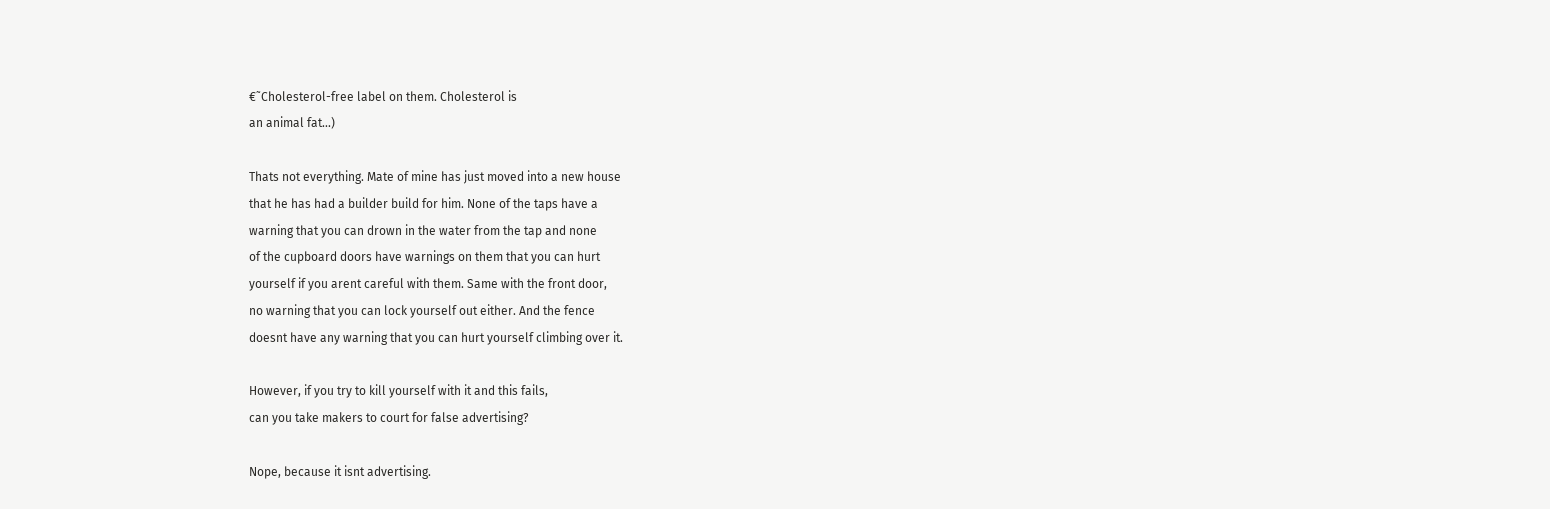€˜Cholesterol-free label on them. Cholesterol is
an animal fat...)

Thats not everything. Mate of mine has just moved into a new house
that he has had a builder build for him. None of the taps have a
warning that you can drown in the water from the tap and none
of the cupboard doors have warnings on them that you can hurt
yourself if you arent careful with them. Same with the front door,
no warning that you can lock yourself out either. And the fence
doesnt have any warning that you can hurt yourself climbing over it.

However, if you try to kill yourself with it and this fails,
can you take makers to court for false advertising?

Nope, because it isnt advertising.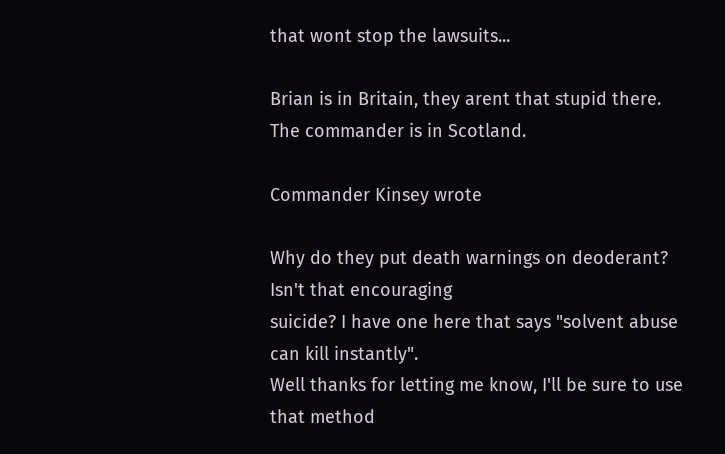that wont stop the lawsuits...

Brian is in Britain, they arent that stupid there.
The commander is in Scotland.

Commander Kinsey wrote

Why do they put death warnings on deoderant? Isn't that encouraging
suicide? I have one here that says "solvent abuse can kill instantly".
Well thanks for letting me know, I'll be sure to use that method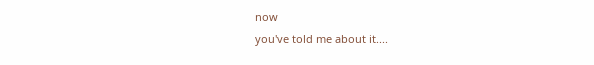now
you've told me about it....